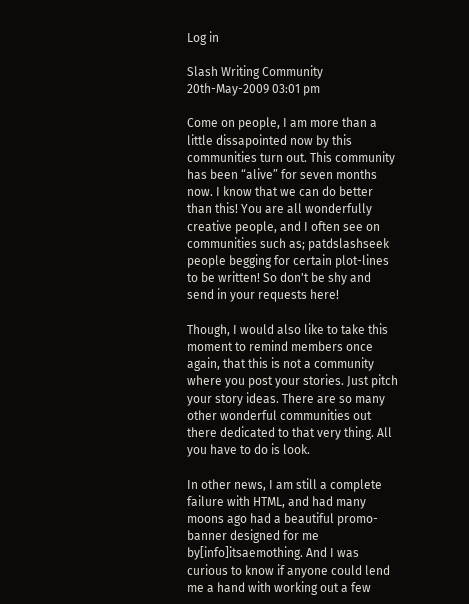Log in

Slash Writing Community
20th-May-2009 03:01 pm

Come on people, I am more than a little dissapointed now by this communities turn out. This community has been “alive” for seven months now. I know that we can do better than this! You are all wonderfully creative people, and I often see on communities such as; patdslashseek  people begging for certain plot-lines to be written! So don't be shy and send in your requests here!

Though, I would also like to take this moment to remind members once again, that this is not a community where you post your stories. Just pitch your story ideas. There are so many other wonderful communities out there dedicated to that very thing. All you have to do is look.

In other news, I am still a complete failure with HTML, and had many moons ago had a beautiful promo-banner designed for me by[info]itsaemothing. And I was curious to know if anyone could lend me a hand with working out a few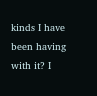kinds I have been having with it? I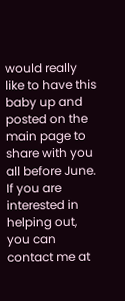would really like to have this baby up and posted on the main page to share with you all before June. If you are interested in helping out, you can contact me at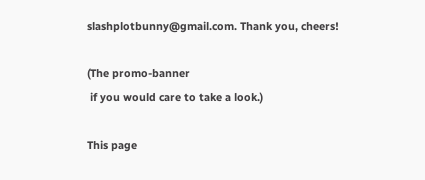slashplotbunny@gmail.com. Thank you, cheers!

(The promo-banner
 if you would care to take a look.)

This page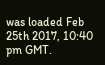was loaded Feb 25th 2017, 10:40 pm GMT.